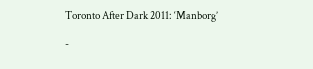Toronto After Dark 2011: ‘Manborg’

-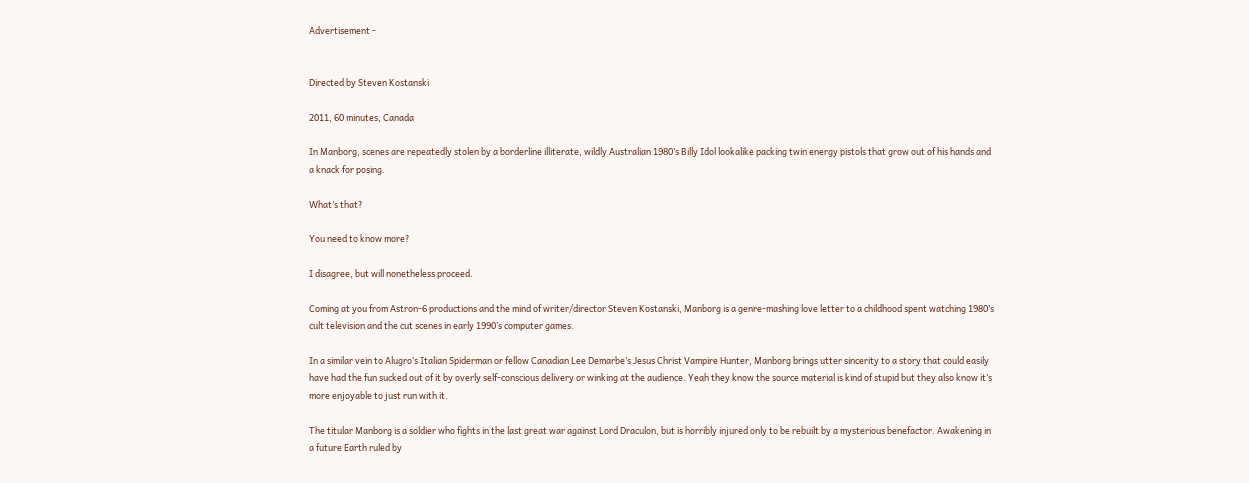Advertisement -


Directed by Steven Kostanski

2011, 60 minutes, Canada

In Manborg, scenes are repeatedly stolen by a borderline illiterate, wildly Australian 1980’s Billy Idol lookalike packing twin energy pistols that grow out of his hands and a knack for posing.

What’s that?

You need to know more?

I disagree, but will nonetheless proceed.

Coming at you from Astron-6 productions and the mind of writer/director Steven Kostanski, Manborg is a genre-mashing love letter to a childhood spent watching 1980’s cult television and the cut scenes in early 1990’s computer games.

In a similar vein to Alugro’s Italian Spiderman or fellow Canadian Lee Demarbe’s Jesus Christ Vampire Hunter, Manborg brings utter sincerity to a story that could easily have had the fun sucked out of it by overly self-conscious delivery or winking at the audience. Yeah they know the source material is kind of stupid but they also know it’s more enjoyable to just run with it.

The titular Manborg is a soldier who fights in the last great war against Lord Draculon, but is horribly injured only to be rebuilt by a mysterious benefactor. Awakening in a future Earth ruled by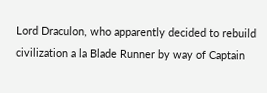Lord Draculon, who apparently decided to rebuild civilization a la Blade Runner by way of Captain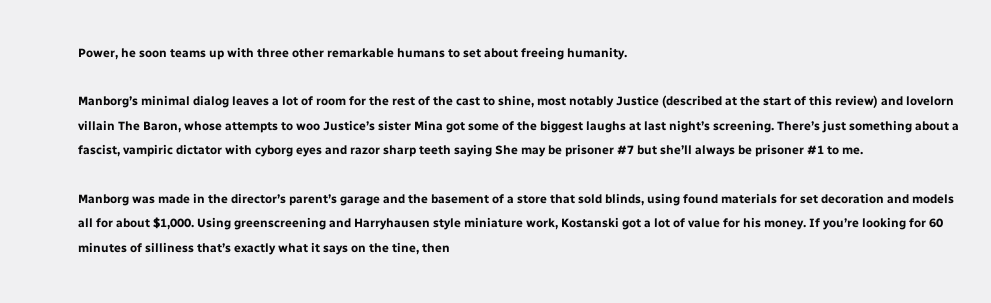Power, he soon teams up with three other remarkable humans to set about freeing humanity.

Manborg’s minimal dialog leaves a lot of room for the rest of the cast to shine, most notably Justice (described at the start of this review) and lovelorn villain The Baron, whose attempts to woo Justice’s sister Mina got some of the biggest laughs at last night’s screening. There’s just something about a fascist, vampiric dictator with cyborg eyes and razor sharp teeth saying She may be prisoner #7 but she’ll always be prisoner #1 to me.

Manborg was made in the director’s parent’s garage and the basement of a store that sold blinds, using found materials for set decoration and models all for about $1,000. Using greenscreening and Harryhausen style miniature work, Kostanski got a lot of value for his money. If you’re looking for 60 minutes of silliness that’s exactly what it says on the tine, then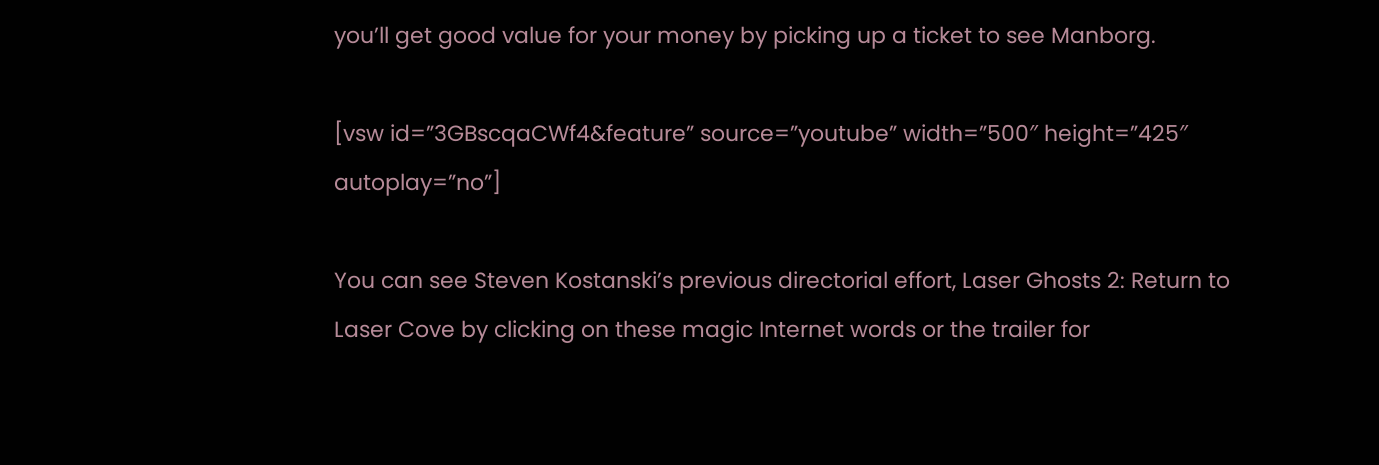you’ll get good value for your money by picking up a ticket to see Manborg.

[vsw id=”3GBscqaCWf4&feature” source=”youtube” width=”500″ height=”425″ autoplay=”no”]

You can see Steven Kostanski’s previous directorial effort, Laser Ghosts 2: Return to Laser Cove by clicking on these magic Internet words or the trailer for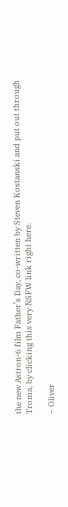the new Astron-6 film Father’s Day, co-written by Steven Kostanski and put out through Troma, by clicking this very NSFW link right here.

– Oliver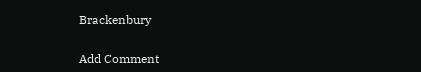Brackenbury


Add Comment